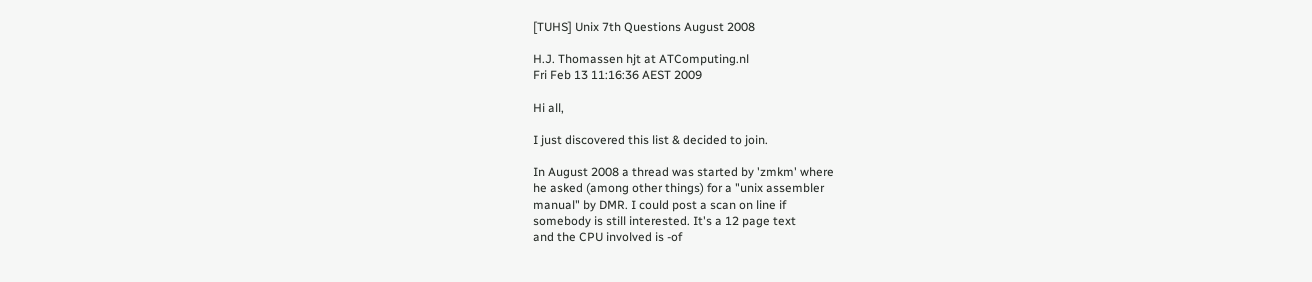[TUHS] Unix 7th Questions August 2008

H.J. Thomassen hjt at ATComputing.nl
Fri Feb 13 11:16:36 AEST 2009

Hi all,

I just discovered this list & decided to join.

In August 2008 a thread was started by 'zmkm' where
he asked (among other things) for a "unix assembler
manual" by DMR. I could post a scan on line if
somebody is still interested. It's a 12 page text
and the CPU involved is -of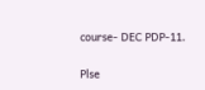course- DEC PDP-11.

Plse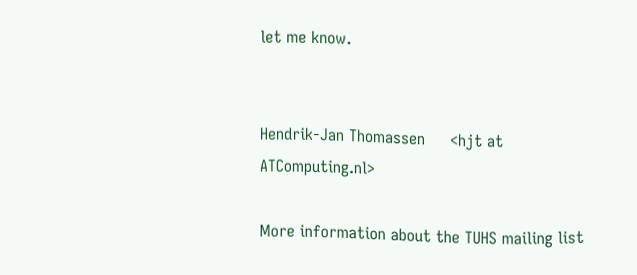let me know.


Hendrik-Jan Thomassen     <hjt at ATComputing.nl>

More information about the TUHS mailing list